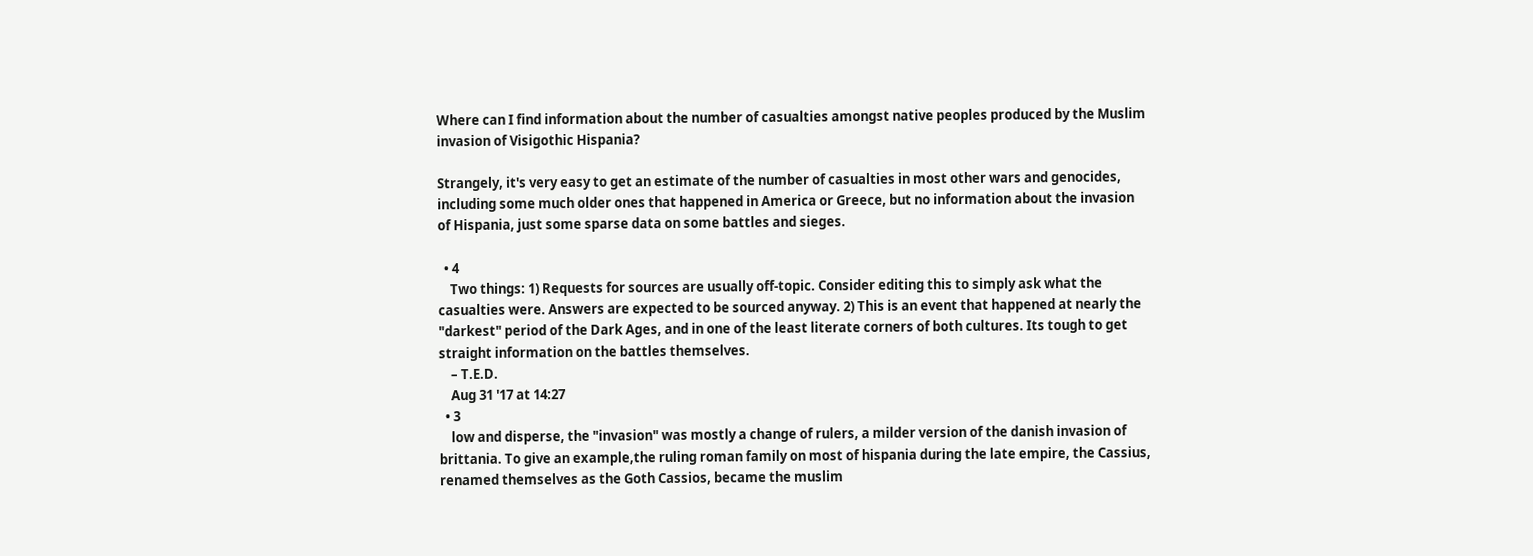Where can I find information about the number of casualties amongst native peoples produced by the Muslim invasion of Visigothic Hispania?

Strangely, it's very easy to get an estimate of the number of casualties in most other wars and genocides, including some much older ones that happened in America or Greece, but no information about the invasion of Hispania, just some sparse data on some battles and sieges.

  • 4
    Two things: 1) Requests for sources are usually off-topic. Consider editing this to simply ask what the casualties were. Answers are expected to be sourced anyway. 2) This is an event that happened at nearly the "darkest" period of the Dark Ages, and in one of the least literate corners of both cultures. Its tough to get straight information on the battles themselves.
    – T.E.D.
    Aug 31 '17 at 14:27
  • 3
    low and disperse, the "invasion" was mostly a change of rulers, a milder version of the danish invasion of brittania. To give an example,the ruling roman family on most of hispania during the late empire, the Cassius, renamed themselves as the Goth Cassios, became the muslim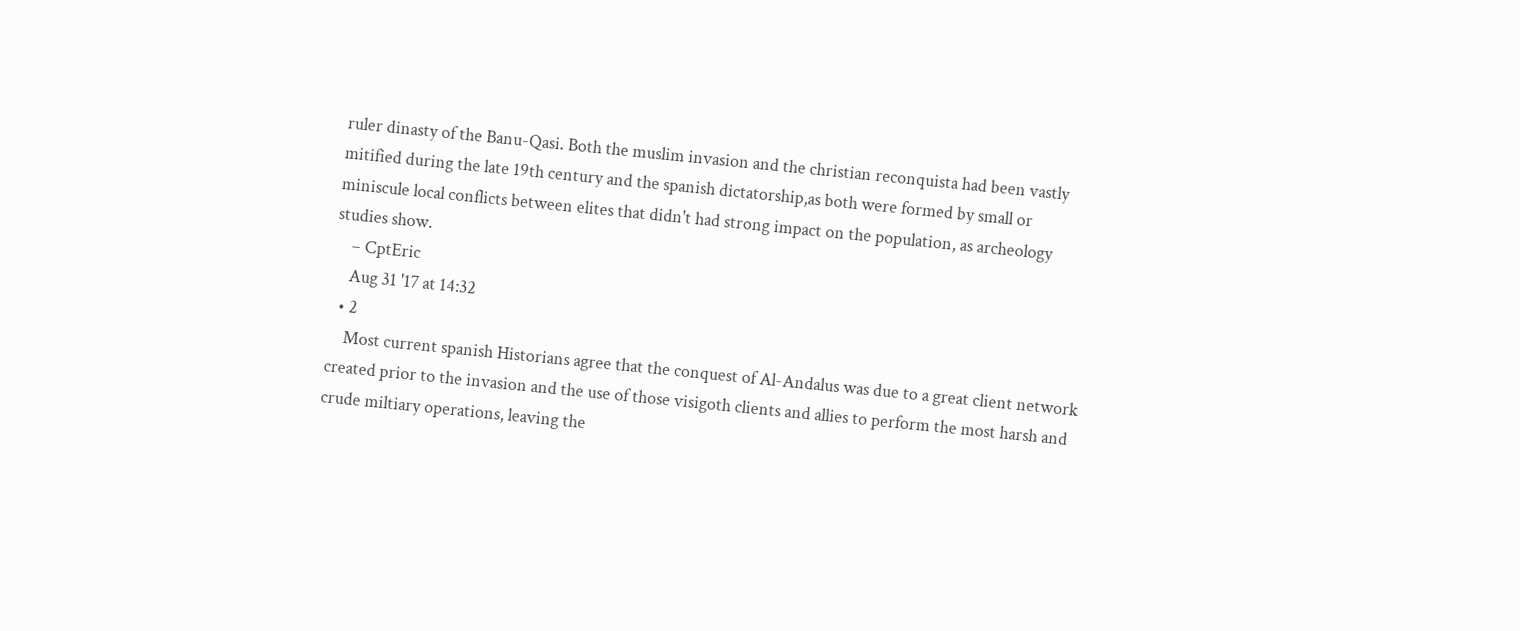ruler dinasty of the Banu-Qasi. Both the muslim invasion and the christian reconquista had been vastly mitified during the late 19th century and the spanish dictatorship,as both were formed by small or miniscule local conflicts between elites that didn't had strong impact on the population, as archeology studies show.
    – CptEric
    Aug 31 '17 at 14:32
  • 2
    Most current spanish Historians agree that the conquest of Al-Andalus was due to a great client network created prior to the invasion and the use of those visigoth clients and allies to perform the most harsh and crude miltiary operations, leaving the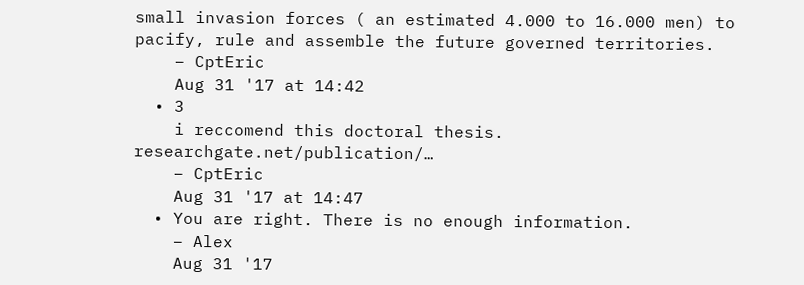small invasion forces ( an estimated 4.000 to 16.000 men) to pacify, rule and assemble the future governed territories.
    – CptEric
    Aug 31 '17 at 14:42
  • 3
    i reccomend this doctoral thesis. researchgate.net/publication/…
    – CptEric
    Aug 31 '17 at 14:47
  • You are right. There is no enough information.
    – Alex
    Aug 31 '17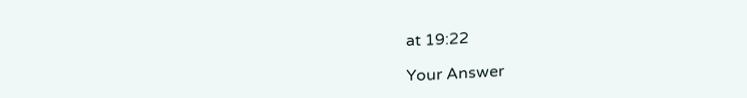at 19:22

Your Answer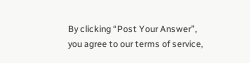By clicking “Post Your Answer”, you agree to our terms of service,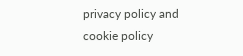privacy policy and cookie policy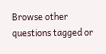Browse other questions tagged or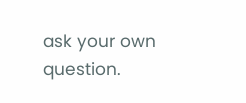ask your own question.